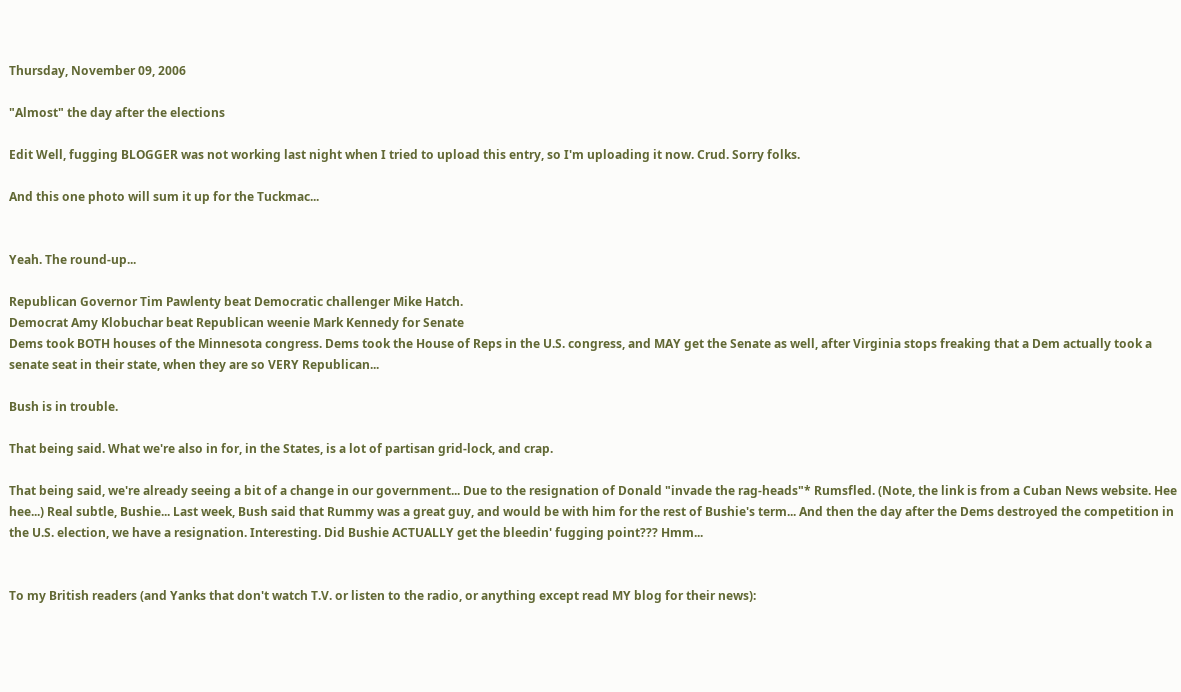Thursday, November 09, 2006

"Almost" the day after the elections

Edit Well, fugging BLOGGER was not working last night when I tried to upload this entry, so I'm uploading it now. Crud. Sorry folks.

And this one photo will sum it up for the Tuckmac...


Yeah. The round-up...

Republican Governor Tim Pawlenty beat Democratic challenger Mike Hatch.
Democrat Amy Klobuchar beat Republican weenie Mark Kennedy for Senate
Dems took BOTH houses of the Minnesota congress. Dems took the House of Reps in the U.S. congress, and MAY get the Senate as well, after Virginia stops freaking that a Dem actually took a senate seat in their state, when they are so VERY Republican...

Bush is in trouble.

That being said. What we're also in for, in the States, is a lot of partisan grid-lock, and crap.

That being said, we're already seeing a bit of a change in our government... Due to the resignation of Donald "invade the rag-heads"* Rumsfled. (Note, the link is from a Cuban News website. Hee hee...) Real subtle, Bushie... Last week, Bush said that Rummy was a great guy, and would be with him for the rest of Bushie's term... And then the day after the Dems destroyed the competition in the U.S. election, we have a resignation. Interesting. Did Bushie ACTUALLY get the bleedin' fugging point??? Hmm...


To my British readers (and Yanks that don't watch T.V. or listen to the radio, or anything except read MY blog for their news):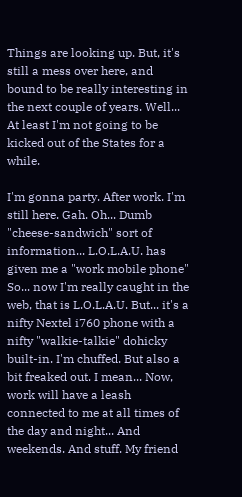Things are looking up. But, it's still a mess over here, and bound to be really interesting in the next couple of years. Well... At least I'm not going to be kicked out of the States for a while.

I'm gonna party. After work. I'm still here. Gah. Oh... Dumb "cheese-sandwich" sort of information... L.O.L.A.U. has given me a "work mobile phone" So... now I'm really caught in the web, that is L.O.L.A.U. But... it's a nifty Nextel i760 phone with a nifty "walkie-talkie" dohicky built-in. I'm chuffed. But also a bit freaked out. I mean... Now, work will have a leash connected to me at all times of the day and night... And weekends. And stuff. My friend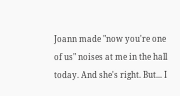Joann made "now you're one of us" noises at me in the hall today. And she's right. But... I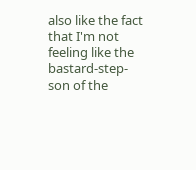also like the fact that I'm not feeling like the bastard-step-son of the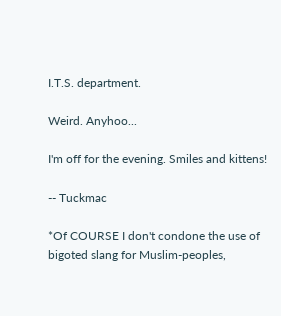I.T.S. department.

Weird. Anyhoo...

I'm off for the evening. Smiles and kittens!

-- Tuckmac

*Of COURSE I don't condone the use of bigoted slang for Muslim-peoples,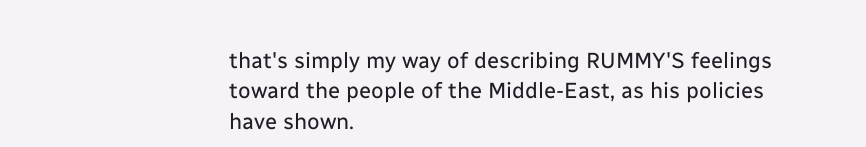that's simply my way of describing RUMMY'S feelings toward the people of the Middle-East, as his policies have shown.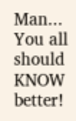Man... You all should KNOW better!